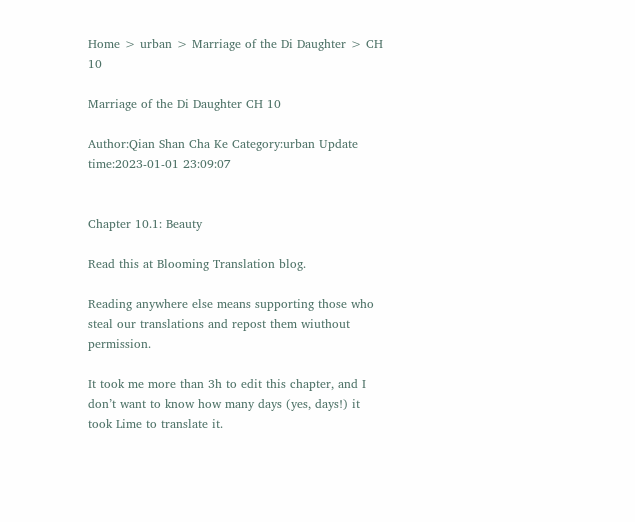Home > urban > Marriage of the Di Daughter > CH 10

Marriage of the Di Daughter CH 10

Author:Qian Shan Cha Ke Category:urban Update time:2023-01-01 23:09:07


Chapter 10.1: Beauty

Read this at Blooming Translation blog.

Reading anywhere else means supporting those who steal our translations and repost them wiuthout permission.

It took me more than 3h to edit this chapter, and I don’t want to know how many days (yes, days!) it took Lime to translate it.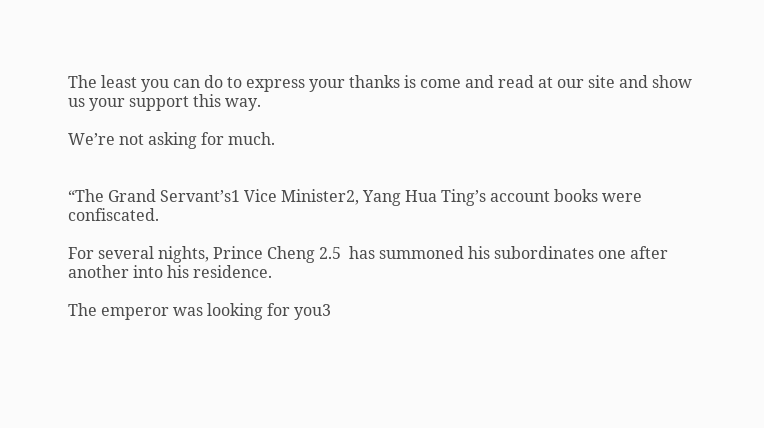The least you can do to express your thanks is come and read at our site and show us your support this way.

We’re not asking for much.


“The Grand Servant’s1 Vice Minister2, Yang Hua Ting’s account books were confiscated.

For several nights, Prince Cheng 2.5  has summoned his subordinates one after another into his residence.

The emperor was looking for you3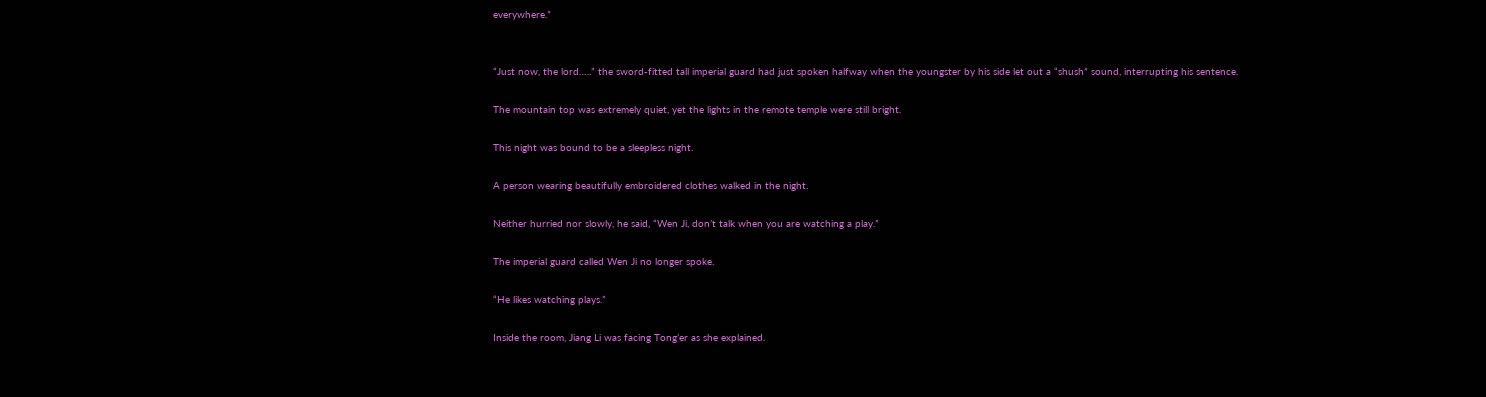everywhere.”


“Just now, the lord…..” the sword-fitted tall imperial guard had just spoken halfway when the youngster by his side let out a “shush” sound, interrupting his sentence.

The mountain top was extremely quiet, yet the lights in the remote temple were still bright.

This night was bound to be a sleepless night.

A person wearing beautifully embroidered clothes walked in the night.

Neither hurried nor slowly, he said, “Wen Ji, don’t talk when you are watching a play.”

The imperial guard called Wen Ji no longer spoke.

“He likes watching plays.”

Inside the room, Jiang Li was facing Tong’er as she explained.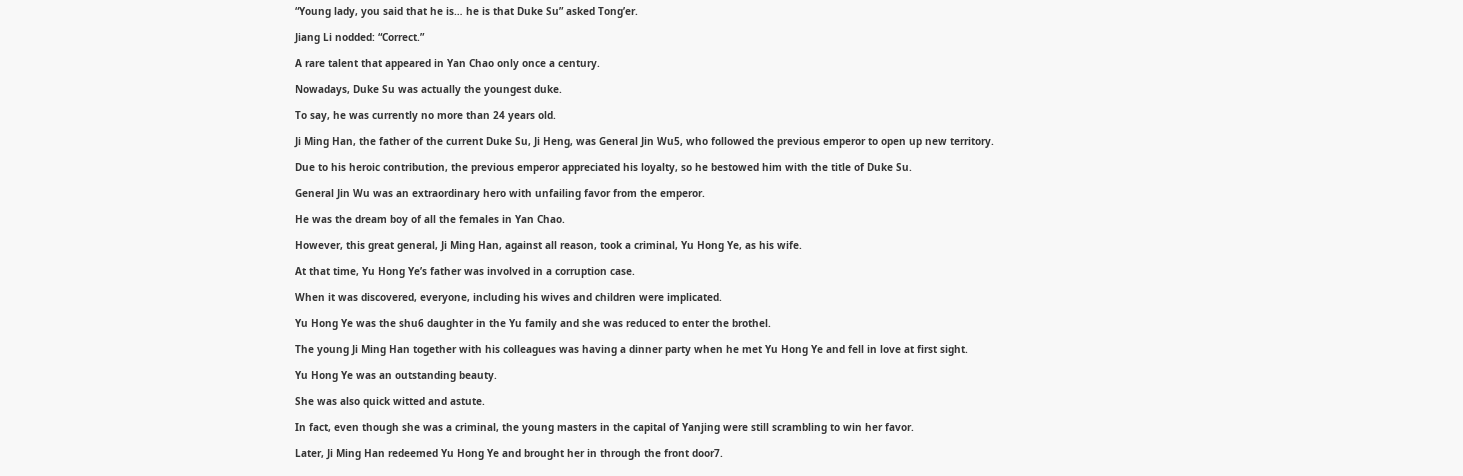“Young lady, you said that he is… he is that Duke Su” asked Tong’er.

Jiang Li nodded: “Correct.”

A rare talent that appeared in Yan Chao only once a century.

Nowadays, Duke Su was actually the youngest duke.

To say, he was currently no more than 24 years old.

Ji Ming Han, the father of the current Duke Su, Ji Heng, was General Jin Wu5, who followed the previous emperor to open up new territory.

Due to his heroic contribution, the previous emperor appreciated his loyalty, so he bestowed him with the title of Duke Su.

General Jin Wu was an extraordinary hero with unfailing favor from the emperor.

He was the dream boy of all the females in Yan Chao.

However, this great general, Ji Ming Han, against all reason, took a criminal, Yu Hong Ye, as his wife.

At that time, Yu Hong Ye’s father was involved in a corruption case.

When it was discovered, everyone, including his wives and children were implicated.

Yu Hong Ye was the shu6 daughter in the Yu family and she was reduced to enter the brothel.

The young Ji Ming Han together with his colleagues was having a dinner party when he met Yu Hong Ye and fell in love at first sight.

Yu Hong Ye was an outstanding beauty.

She was also quick witted and astute.

In fact, even though she was a criminal, the young masters in the capital of Yanjing were still scrambling to win her favor.

Later, Ji Ming Han redeemed Yu Hong Ye and brought her in through the front door7.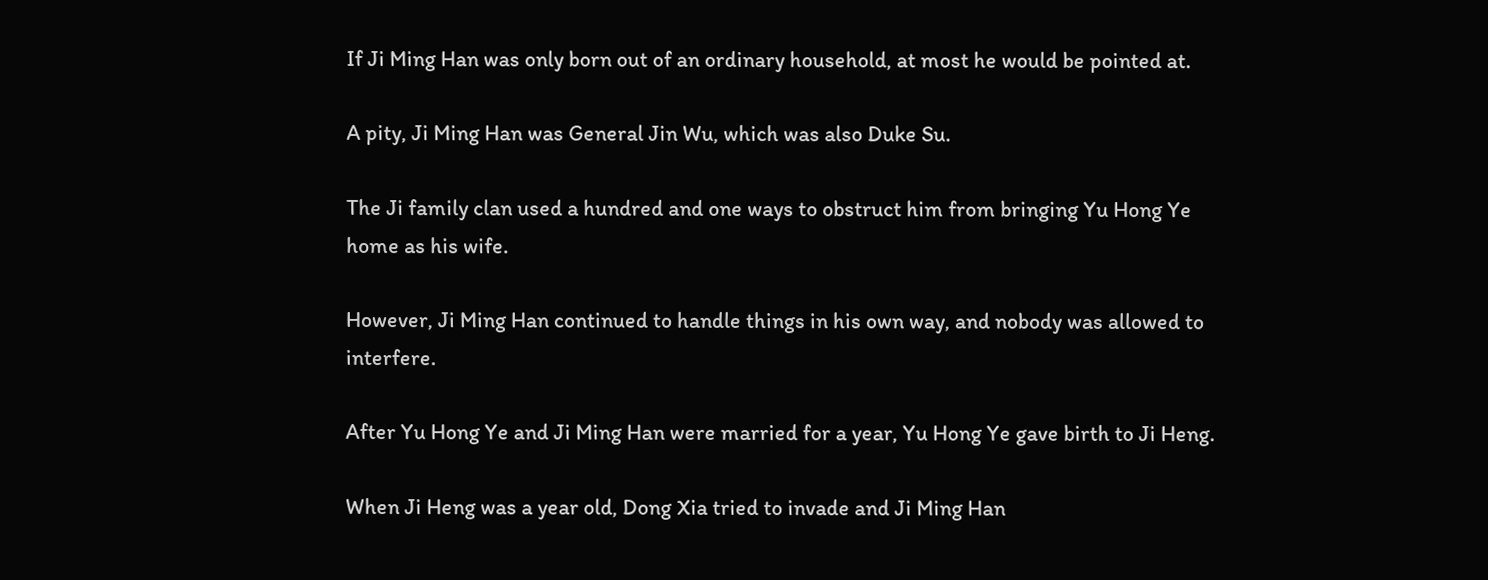If Ji Ming Han was only born out of an ordinary household, at most he would be pointed at.

A pity, Ji Ming Han was General Jin Wu, which was also Duke Su.

The Ji family clan used a hundred and one ways to obstruct him from bringing Yu Hong Ye home as his wife.

However, Ji Ming Han continued to handle things in his own way, and nobody was allowed to interfere.

After Yu Hong Ye and Ji Ming Han were married for a year, Yu Hong Ye gave birth to Ji Heng.

When Ji Heng was a year old, Dong Xia tried to invade and Ji Ming Han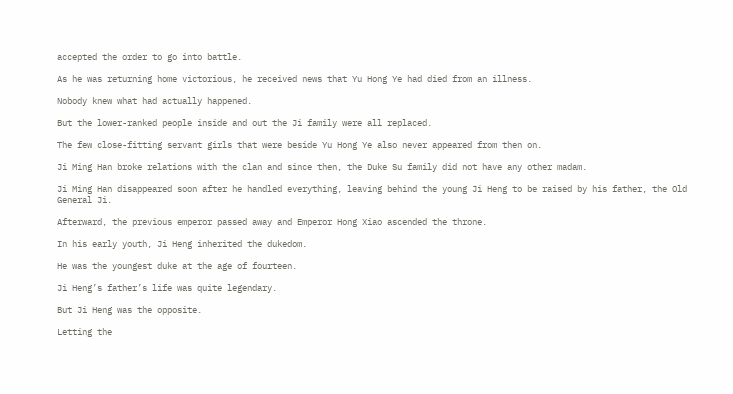accepted the order to go into battle.

As he was returning home victorious, he received news that Yu Hong Ye had died from an illness.

Nobody knew what had actually happened.

But the lower-ranked people inside and out the Ji family were all replaced.

The few close-fitting servant girls that were beside Yu Hong Ye also never appeared from then on.

Ji Ming Han broke relations with the clan and since then, the Duke Su family did not have any other madam.

Ji Ming Han disappeared soon after he handled everything, leaving behind the young Ji Heng to be raised by his father, the Old General Ji.

Afterward, the previous emperor passed away and Emperor Hong Xiao ascended the throne.

In his early youth, Ji Heng inherited the dukedom.

He was the youngest duke at the age of fourteen.

Ji Heng’s father’s life was quite legendary.

But Ji Heng was the opposite.

Letting the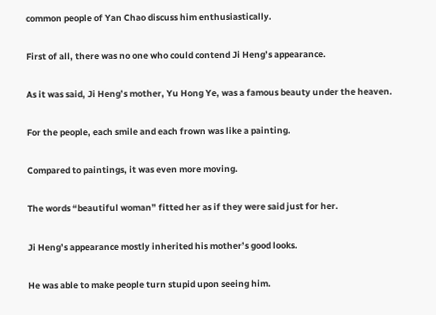common people of Yan Chao discuss him enthusiastically.

First of all, there was no one who could contend Ji Heng’s appearance.

As it was said, Ji Heng’s mother, Yu Hong Ye, was a famous beauty under the heaven.

For the people, each smile and each frown was like a painting.

Compared to paintings, it was even more moving.

The words “beautiful woman” fitted her as if they were said just for her.

Ji Heng’s appearance mostly inherited his mother’s good looks.

He was able to make people turn stupid upon seeing him.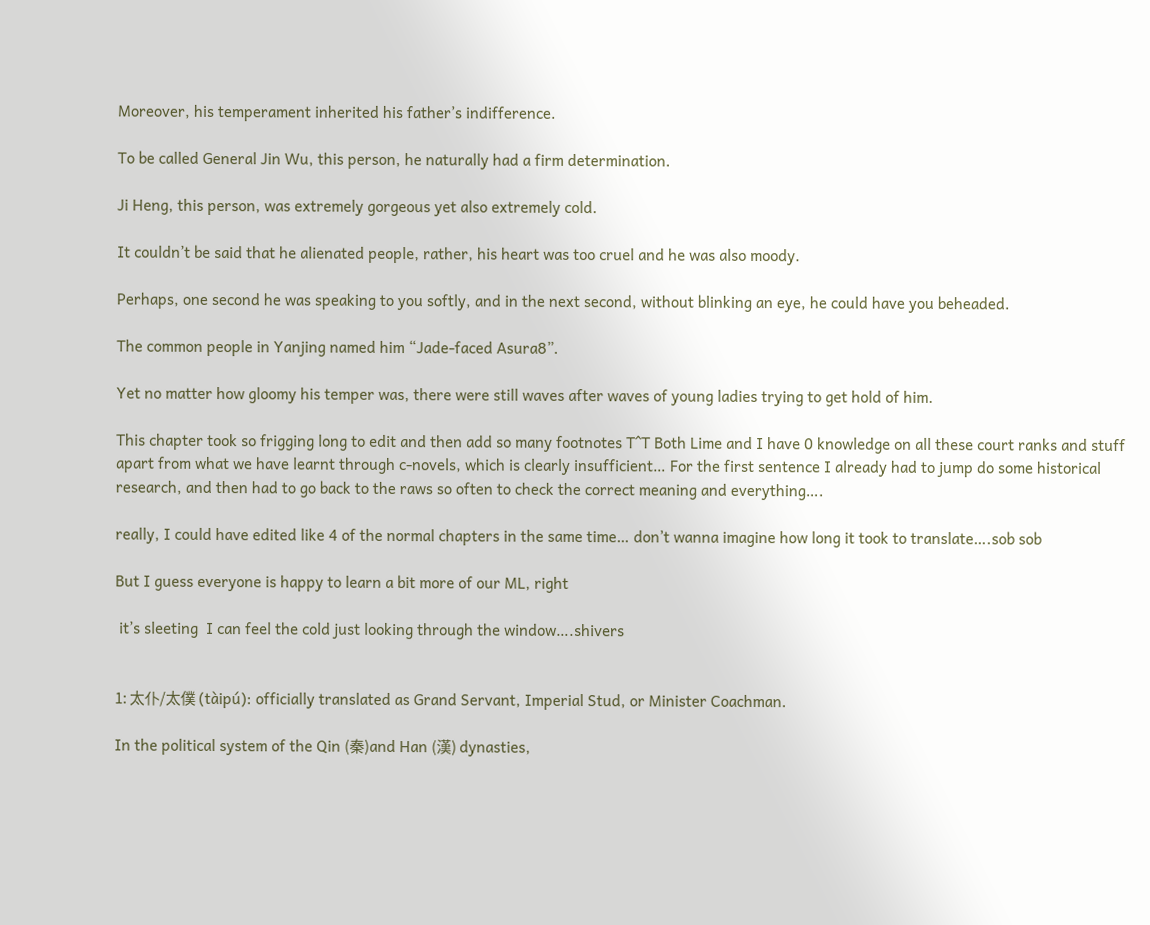Moreover, his temperament inherited his father’s indifference.

To be called General Jin Wu, this person, he naturally had a firm determination.

Ji Heng, this person, was extremely gorgeous yet also extremely cold.

It couldn’t be said that he alienated people, rather, his heart was too cruel and he was also moody.

Perhaps, one second he was speaking to you softly, and in the next second, without blinking an eye, he could have you beheaded.

The common people in Yanjing named him “Jade-faced Asura8”.

Yet no matter how gloomy his temper was, there were still waves after waves of young ladies trying to get hold of him.

This chapter took so frigging long to edit and then add so many footnotes T^T Both Lime and I have 0 knowledge on all these court ranks and stuff apart from what we have learnt through c-novels, which is clearly insufficient… For the first sentence I already had to jump do some historical research, and then had to go back to the raws so often to check the correct meaning and everything….

really, I could have edited like 4 of the normal chapters in the same time… don’t wanna imagine how long it took to translate….sob sob

But I guess everyone is happy to learn a bit more of our ML, right

 it’s sleeting  I can feel the cold just looking through the window….shivers


1: 太仆/太僕 (tàipú): officially translated as Grand Servant, Imperial Stud, or Minister Coachman.

In the political system of the Qin (秦)and Han (漢) dynasties,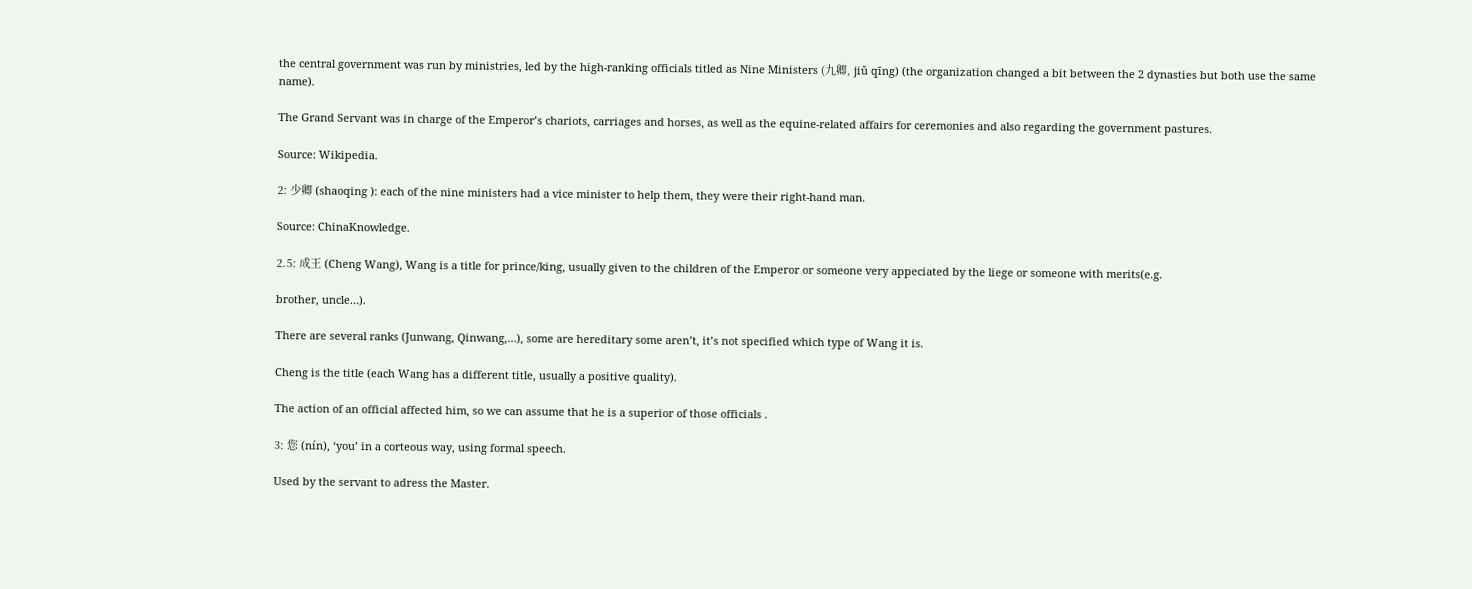the central government was run by ministries, led by the high-ranking officials titled as Nine Ministers (九卿, jiǔ qīng) (the organization changed a bit between the 2 dynasties but both use the same name).

The Grand Servant was in charge of the Emperor’s chariots, carriages and horses, as well as the equine-related affairs for ceremonies and also regarding the government pastures.

Source: Wikipedia.

2: 少卿 (shaoqing ): each of the nine ministers had a vice minister to help them, they were their right-hand man.

Source: ChinaKnowledge.

2.5: 成王 (Cheng Wang), Wang is a title for prince/king, usually given to the children of the Emperor or someone very appeciated by the liege or someone with merits(e.g.

brother, uncle…).

There are several ranks (Junwang, Qinwang,…), some are hereditary some aren’t, it’s not specified which type of Wang it is.

Cheng is the title (each Wang has a different title, usually a positive quality).

The action of an official affected him, so we can assume that he is a superior of those officials .

3: 您 (nín), ‘you’ in a corteous way, using formal speech.

Used by the servant to adress the Master.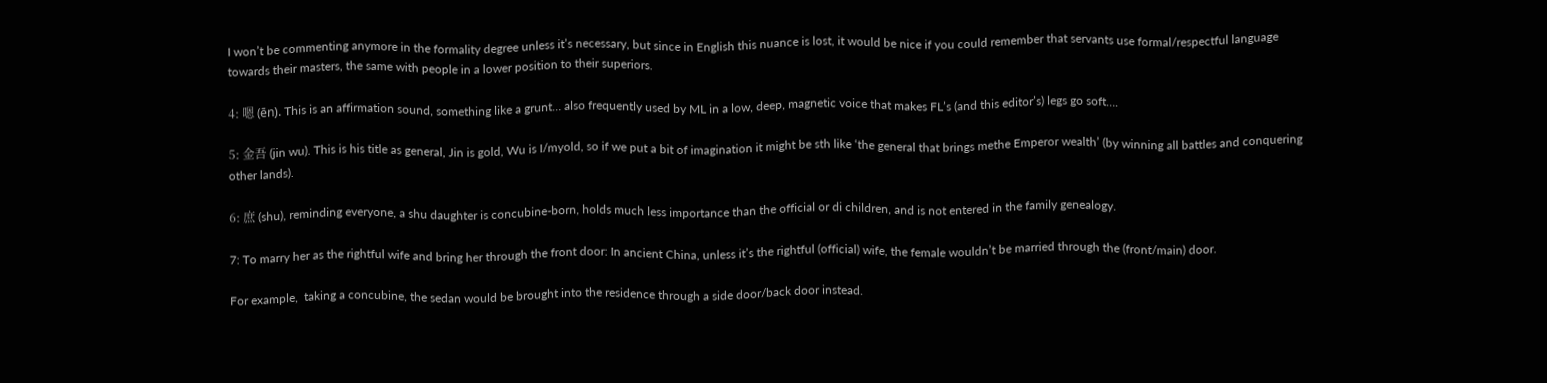I won’t be commenting anymore in the formality degree unless it’s necessary, but since in English this nuance is lost, it would be nice if you could remember that servants use formal/respectful language towards their masters, the same with people in a lower position to their superiors.

4: 嗯 (ēn). This is an affirmation sound, something like a grunt… also frequently used by ML in a low, deep, magnetic voice that makes FL’s (and this editor’s) legs go soft….

5: 金吾 (jin wu). This is his title as general, Jin is gold, Wu is I/myold, so if we put a bit of imagination it might be sth like ‘the general that brings methe Emperor wealth’ (by winning all battles and conquering other lands).

6: 庶 (shu), reminding everyone, a shu daughter is concubine-born, holds much less importance than the official or di children, and is not entered in the family genealogy.

7: To marry her as the rightful wife and bring her through the front door: In ancient China, unless it’s the rightful (official) wife, the female wouldn’t be married through the (front/main) door.

For example,  taking a concubine, the sedan would be brought into the residence through a side door/back door instead.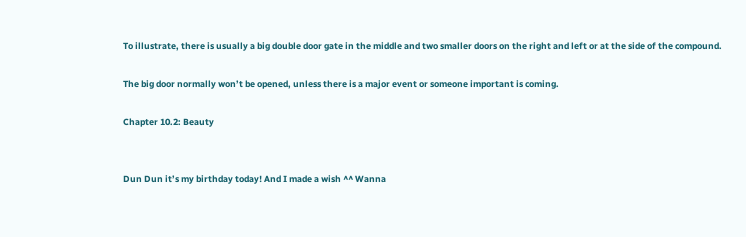To illustrate, there is usually a big double door gate in the middle and two smaller doors on the right and left or at the side of the compound.

The big door normally won’t be opened, unless there is a major event or someone important is coming.

Chapter 10.2: Beauty


Dun Dun it’s my birthday today! And I made a wish ^^ Wanna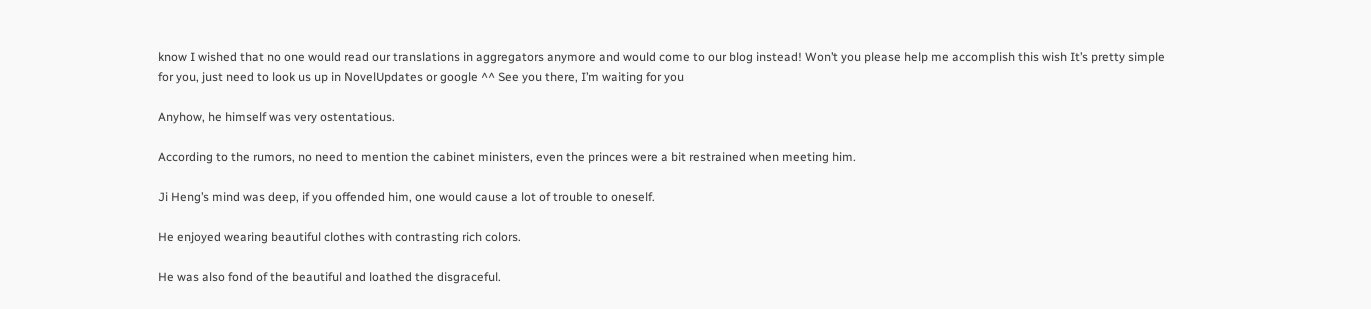know I wished that no one would read our translations in aggregators anymore and would come to our blog instead! Won’t you please help me accomplish this wish It’s pretty simple for you, just need to look us up in NovelUpdates or google ^^ See you there, I’m waiting for you

Anyhow, he himself was very ostentatious.

According to the rumors, no need to mention the cabinet ministers, even the princes were a bit restrained when meeting him.

Ji Heng’s mind was deep, if you offended him, one would cause a lot of trouble to oneself.

He enjoyed wearing beautiful clothes with contrasting rich colors.

He was also fond of the beautiful and loathed the disgraceful.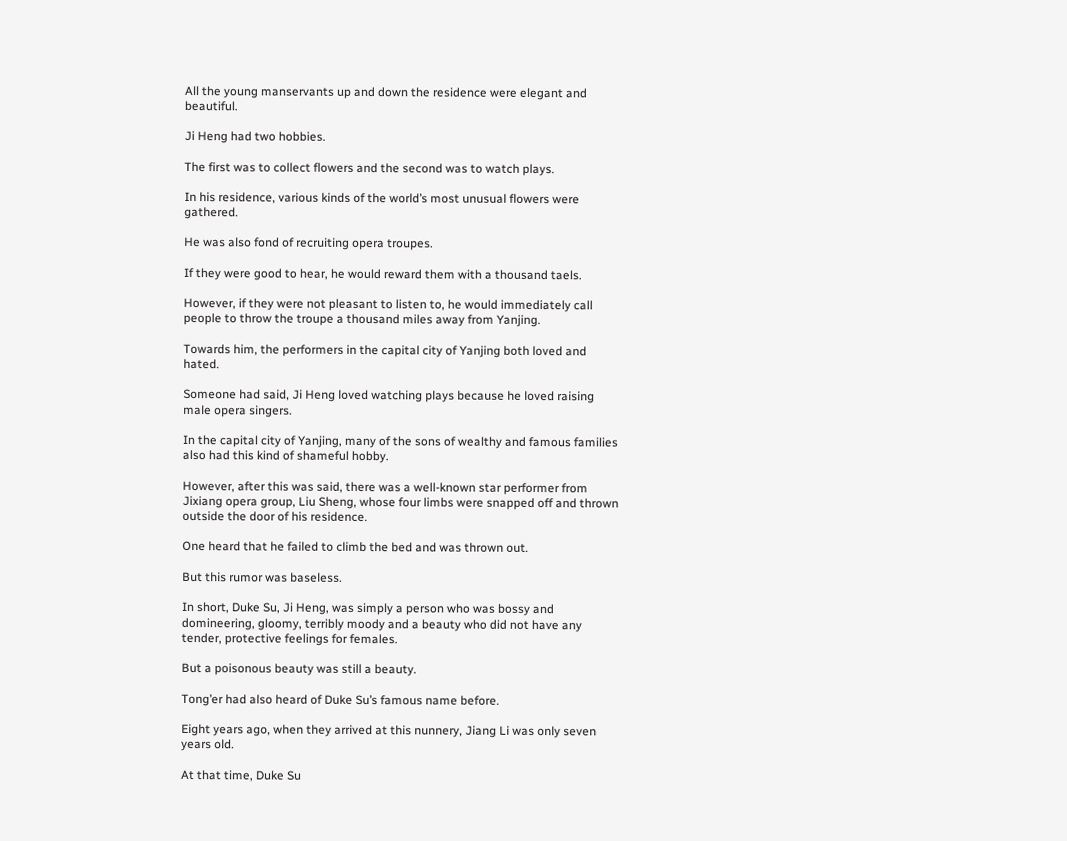All the young manservants up and down the residence were elegant and beautiful.

Ji Heng had two hobbies.

The first was to collect flowers and the second was to watch plays.

In his residence, various kinds of the world’s most unusual flowers were gathered.

He was also fond of recruiting opera troupes.

If they were good to hear, he would reward them with a thousand taels.

However, if they were not pleasant to listen to, he would immediately call people to throw the troupe a thousand miles away from Yanjing.

Towards him, the performers in the capital city of Yanjing both loved and hated.

Someone had said, Ji Heng loved watching plays because he loved raising male opera singers.

In the capital city of Yanjing, many of the sons of wealthy and famous families also had this kind of shameful hobby.

However, after this was said, there was a well-known star performer from Jixiang opera group, Liu Sheng, whose four limbs were snapped off and thrown outside the door of his residence.

One heard that he failed to climb the bed and was thrown out.

But this rumor was baseless.

In short, Duke Su, Ji Heng, was simply a person who was bossy and domineering, gloomy, terribly moody and a beauty who did not have any tender, protective feelings for females.

But a poisonous beauty was still a beauty.

Tong’er had also heard of Duke Su’s famous name before.

Eight years ago, when they arrived at this nunnery, Jiang Li was only seven years old.

At that time, Duke Su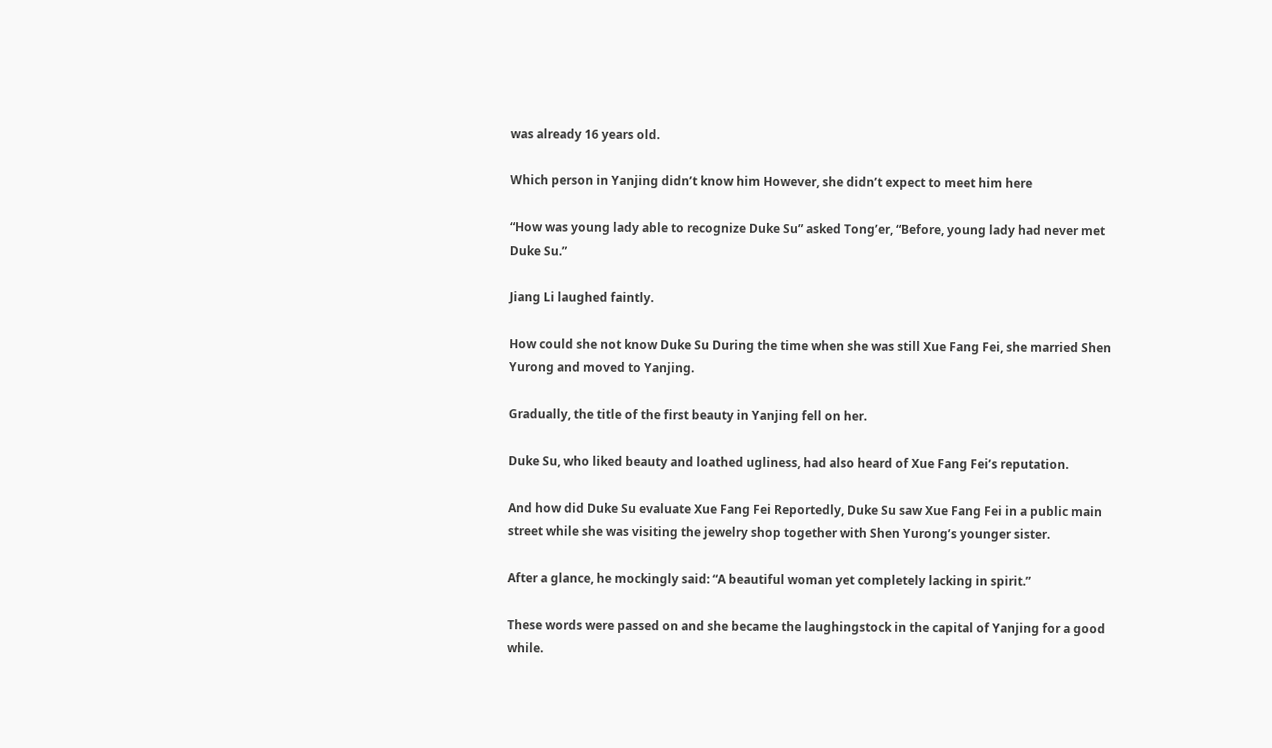was already 16 years old.

Which person in Yanjing didn’t know him However, she didn’t expect to meet him here

“How was young lady able to recognize Duke Su” asked Tong’er, “Before, young lady had never met Duke Su.”

Jiang Li laughed faintly.

How could she not know Duke Su During the time when she was still Xue Fang Fei, she married Shen Yurong and moved to Yanjing.

Gradually, the title of the first beauty in Yanjing fell on her.

Duke Su, who liked beauty and loathed ugliness, had also heard of Xue Fang Fei’s reputation.

And how did Duke Su evaluate Xue Fang Fei Reportedly, Duke Su saw Xue Fang Fei in a public main street while she was visiting the jewelry shop together with Shen Yurong’s younger sister.

After a glance, he mockingly said: “A beautiful woman yet completely lacking in spirit.”

These words were passed on and she became the laughingstock in the capital of Yanjing for a good while.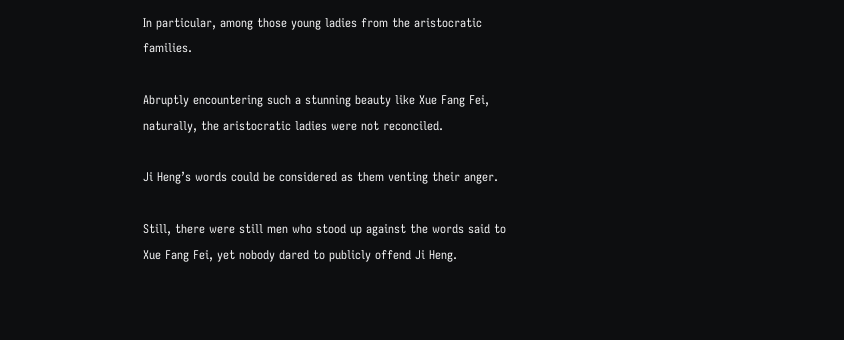In particular, among those young ladies from the aristocratic families.

Abruptly encountering such a stunning beauty like Xue Fang Fei, naturally, the aristocratic ladies were not reconciled.

Ji Heng’s words could be considered as them venting their anger.

Still, there were still men who stood up against the words said to Xue Fang Fei, yet nobody dared to publicly offend Ji Heng.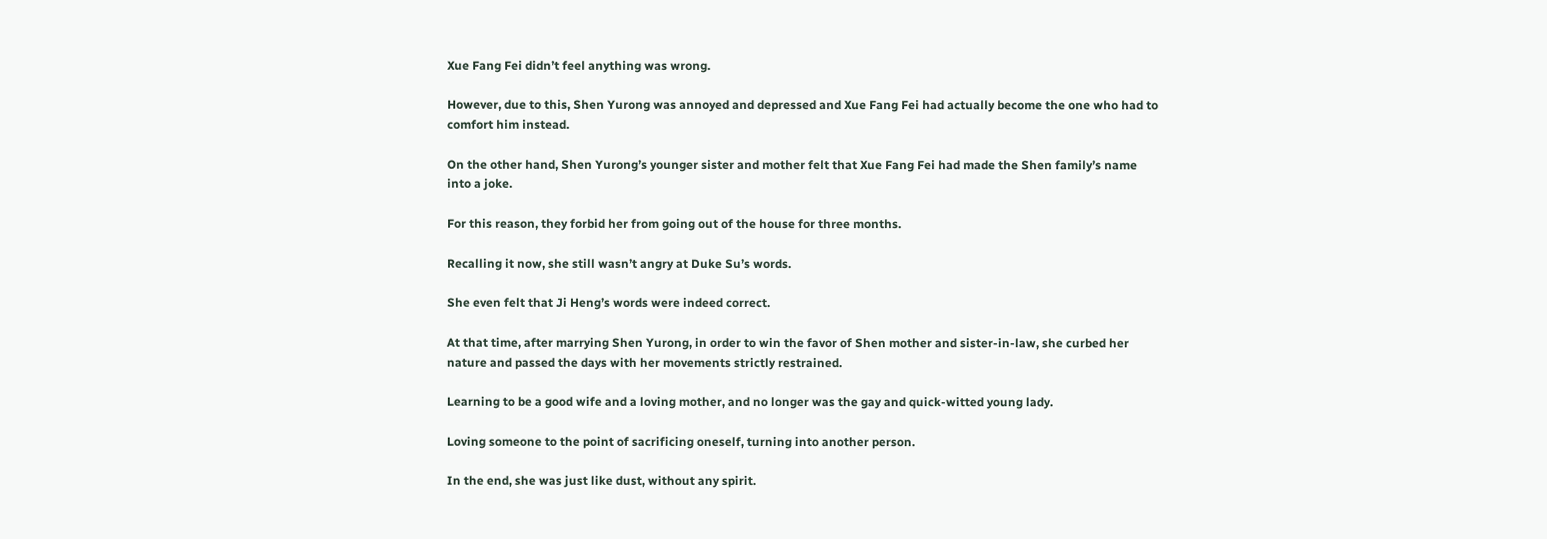Xue Fang Fei didn’t feel anything was wrong.

However, due to this, Shen Yurong was annoyed and depressed and Xue Fang Fei had actually become the one who had to comfort him instead.

On the other hand, Shen Yurong’s younger sister and mother felt that Xue Fang Fei had made the Shen family’s name into a joke.

For this reason, they forbid her from going out of the house for three months.

Recalling it now, she still wasn’t angry at Duke Su’s words.

She even felt that Ji Heng’s words were indeed correct.

At that time, after marrying Shen Yurong, in order to win the favor of Shen mother and sister-in-law, she curbed her nature and passed the days with her movements strictly restrained.

Learning to be a good wife and a loving mother, and no longer was the gay and quick-witted young lady.

Loving someone to the point of sacrificing oneself, turning into another person.

In the end, she was just like dust, without any spirit.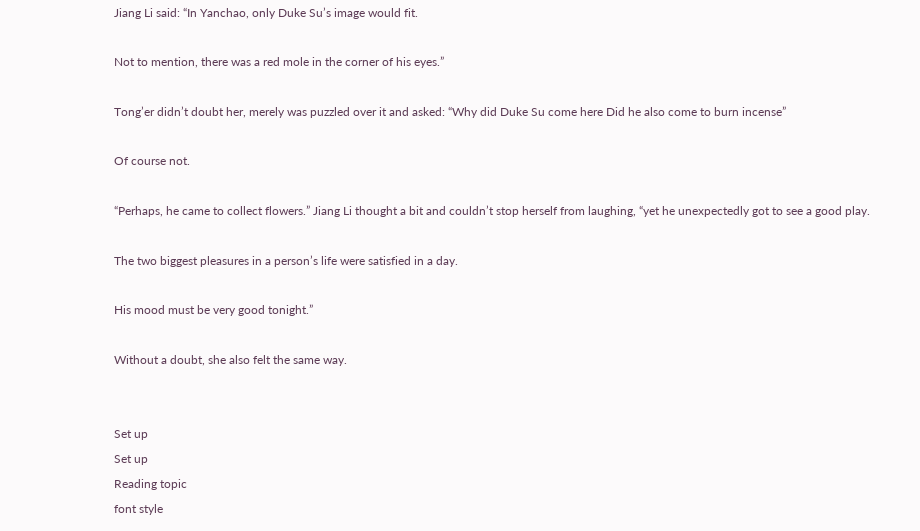Jiang Li said: “In Yanchao, only Duke Su’s image would fit.

Not to mention, there was a red mole in the corner of his eyes.”

Tong’er didn’t doubt her, merely was puzzled over it and asked: “Why did Duke Su come here Did he also come to burn incense”

Of course not.

“Perhaps, he came to collect flowers.” Jiang Li thought a bit and couldn’t stop herself from laughing, “yet he unexpectedly got to see a good play.

The two biggest pleasures in a person’s life were satisfied in a day.

His mood must be very good tonight.”

Without a doubt, she also felt the same way.


Set up
Set up
Reading topic
font style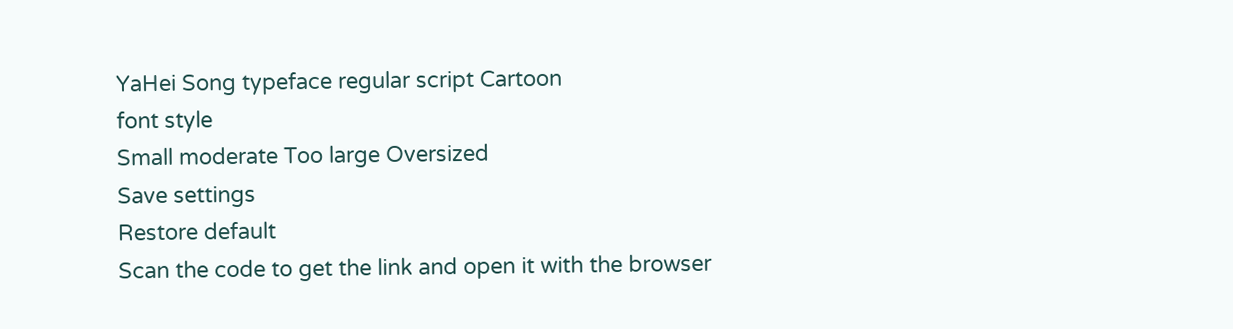YaHei Song typeface regular script Cartoon
font style
Small moderate Too large Oversized
Save settings
Restore default
Scan the code to get the link and open it with the browser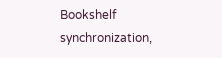Bookshelf synchronization,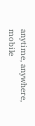anytime, anywhere, mobile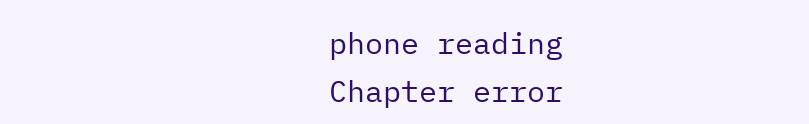phone reading
Chapter error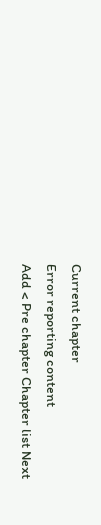Current chapter
Error reporting content
Add < Pre chapter Chapter list Next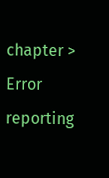chapter > Error reporting